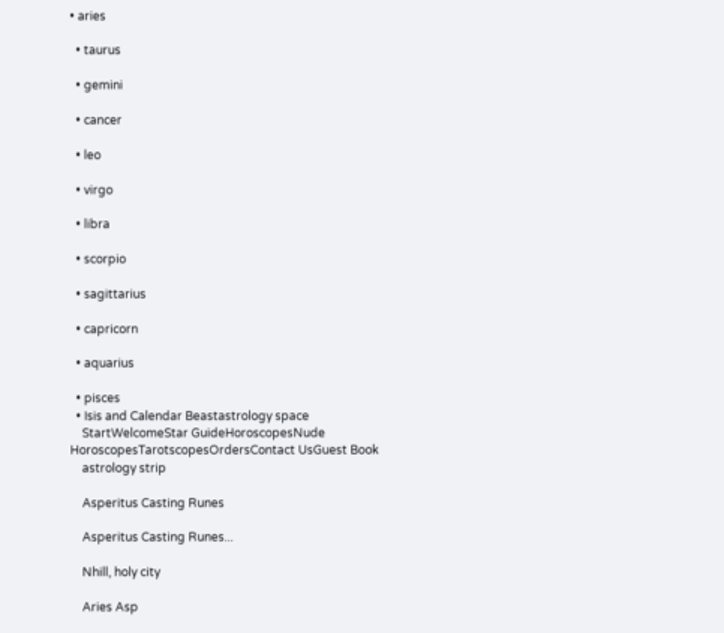• aries

  • taurus

  • gemini

  • cancer

  • leo

  • virgo

  • libra

  • scorpio

  • sagittarius

  • capricorn

  • aquarius

  • pisces
  • Isis and Calendar Beastastrology space
    StartWelcomeStar GuideHoroscopesNude HoroscopesTarotscopesOrdersContact UsGuest Book
    astrology strip

    Asperitus Casting Runes

    Asperitus Casting Runes...

    Nhill, holy city

    Aries Asp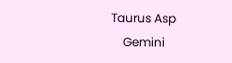Taurus Asp
    Gemini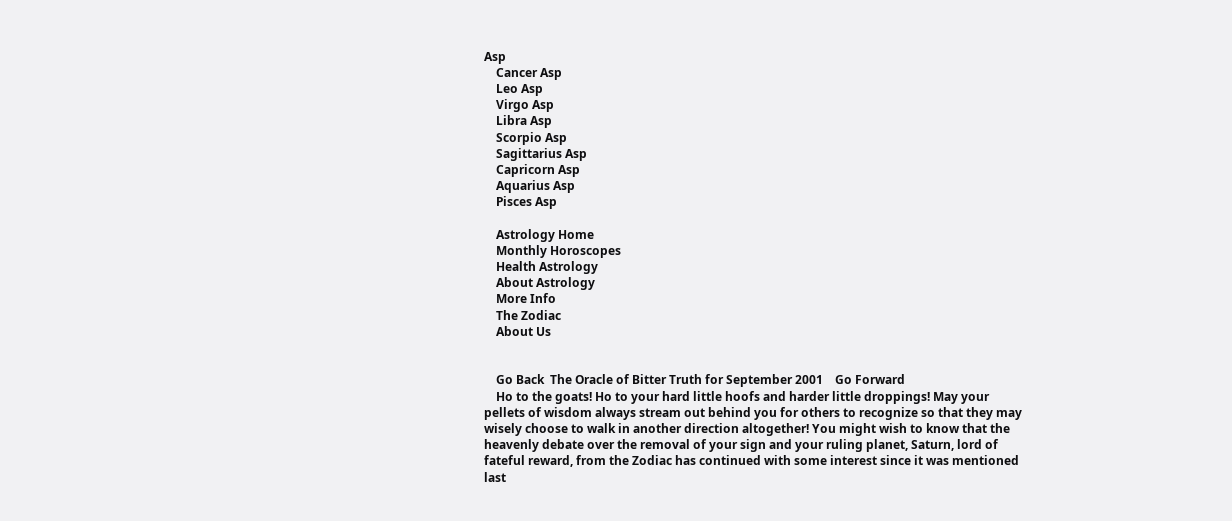Asp
    Cancer Asp
    Leo Asp
    Virgo Asp
    Libra Asp
    Scorpio Asp
    Sagittarius Asp
    Capricorn Asp
    Aquarius Asp
    Pisces Asp

    Astrology Home
    Monthly Horoscopes
    Health Astrology
    About Astrology
    More Info
    The Zodiac
    About Us


    Go Back  The Oracle of Bitter Truth for September 2001    Go Forward
    Ho to the goats! Ho to your hard little hoofs and harder little droppings! May your pellets of wisdom always stream out behind you for others to recognize so that they may wisely choose to walk in another direction altogether! You might wish to know that the heavenly debate over the removal of your sign and your ruling planet, Saturn, lord of fateful reward, from the Zodiac has continued with some interest since it was mentioned last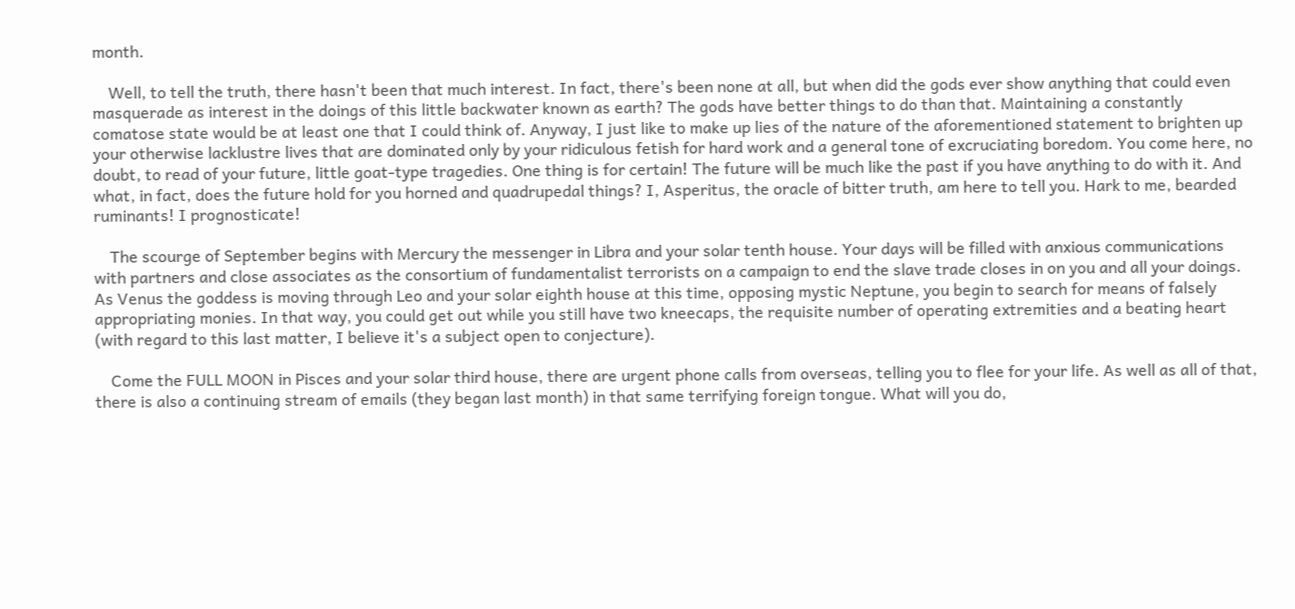month.

    Well, to tell the truth, there hasn't been that much interest. In fact, there's been none at all, but when did the gods ever show anything that could even masquerade as interest in the doings of this little backwater known as earth? The gods have better things to do than that. Maintaining a constantly comatose state would be at least one that I could think of. Anyway, I just like to make up lies of the nature of the aforementioned statement to brighten up your otherwise lacklustre lives that are dominated only by your ridiculous fetish for hard work and a general tone of excruciating boredom. You come here, no doubt, to read of your future, little goat-type tragedies. One thing is for certain! The future will be much like the past if you have anything to do with it. And what, in fact, does the future hold for you horned and quadrupedal things? I, Asperitus, the oracle of bitter truth, am here to tell you. Hark to me, bearded ruminants! I prognosticate!

    The scourge of September begins with Mercury the messenger in Libra and your solar tenth house. Your days will be filled with anxious communications with partners and close associates as the consortium of fundamentalist terrorists on a campaign to end the slave trade closes in on you and all your doings. As Venus the goddess is moving through Leo and your solar eighth house at this time, opposing mystic Neptune, you begin to search for means of falsely appropriating monies. In that way, you could get out while you still have two kneecaps, the requisite number of operating extremities and a beating heart (with regard to this last matter, I believe it's a subject open to conjecture).

    Come the FULL MOON in Pisces and your solar third house, there are urgent phone calls from overseas, telling you to flee for your life. As well as all of that, there is also a continuing stream of emails (they began last month) in that same terrifying foreign tongue. What will you do,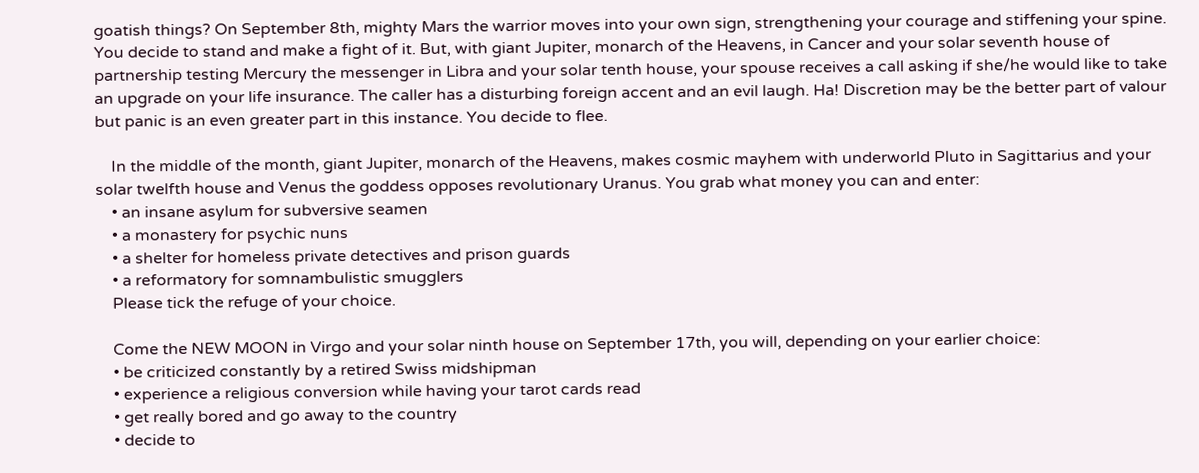goatish things? On September 8th, mighty Mars the warrior moves into your own sign, strengthening your courage and stiffening your spine. You decide to stand and make a fight of it. But, with giant Jupiter, monarch of the Heavens, in Cancer and your solar seventh house of partnership testing Mercury the messenger in Libra and your solar tenth house, your spouse receives a call asking if she/he would like to take an upgrade on your life insurance. The caller has a disturbing foreign accent and an evil laugh. Ha! Discretion may be the better part of valour but panic is an even greater part in this instance. You decide to flee.

    In the middle of the month, giant Jupiter, monarch of the Heavens, makes cosmic mayhem with underworld Pluto in Sagittarius and your solar twelfth house and Venus the goddess opposes revolutionary Uranus. You grab what money you can and enter:
    • an insane asylum for subversive seamen
    • a monastery for psychic nuns
    • a shelter for homeless private detectives and prison guards
    • a reformatory for somnambulistic smugglers
    Please tick the refuge of your choice.

    Come the NEW MOON in Virgo and your solar ninth house on September 17th, you will, depending on your earlier choice:
    • be criticized constantly by a retired Swiss midshipman
    • experience a religious conversion while having your tarot cards read
    • get really bored and go away to the country
    • decide to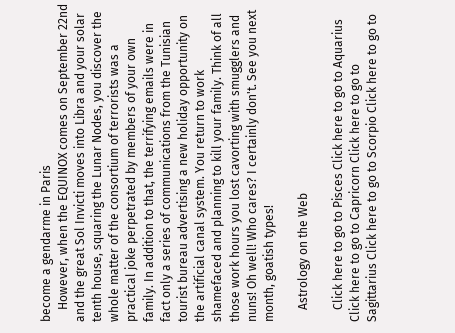become a gendarme in Paris
    However, when the EQUINOX comes on September 22nd and the great Sol Invicti moves into Libra and your solar tenth house, squaring the Lunar Nodes, you discover the whole matter of the consortium of terrorists was a practical joke perpetrated by members of your own family. In addition to that, the terrifying emails were in fact only a series of communications from the Tunisian tourist bureau advertising a new holiday opportunity on the artificial canal system. You return to work shamefaced and planning to kill your family. Think of all those work hours you lost cavorting with smugglers and nuns! Oh well! Who cares? I certainly don't. See you next month, goatish types!

    Astrology on the Web

    Click here to go to Pisces Click here to go to Aquarius Click here to go to Capricorn Click here to go to Sagittarius Click here to go to Scorpio Click here to go to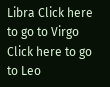Libra Click here to go to Virgo Click here to go to Leo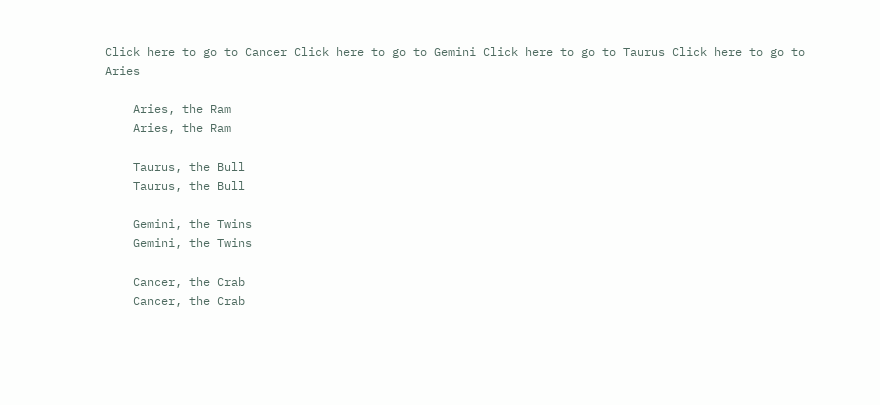Click here to go to Cancer Click here to go to Gemini Click here to go to Taurus Click here to go to Aries

    Aries, the Ram
    Aries, the Ram

    Taurus, the Bull
    Taurus, the Bull

    Gemini, the Twins
    Gemini, the Twins

    Cancer, the Crab
    Cancer, the Crab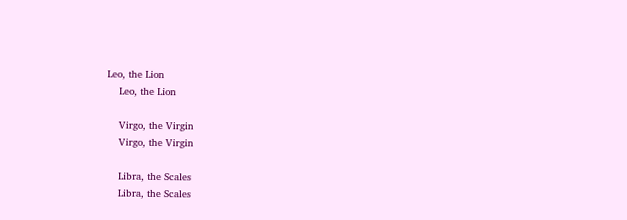Leo, the Lion
    Leo, the Lion

    Virgo, the Virgin
    Virgo, the Virgin

    Libra, the Scales
    Libra, the Scales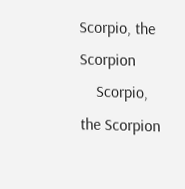Scorpio, the Scorpion
    Scorpio, the Scorpion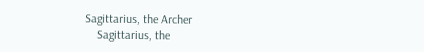Sagittarius, the Archer
    Sagittarius, the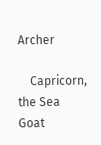Archer

    Capricorn, the Sea Goat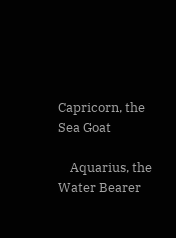Capricorn, the Sea Goat

    Aquarius, the Water Bearer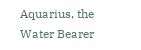Aquarius, the Water Bearer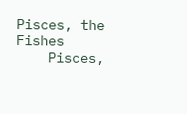Pisces, the Fishes
    Pisces,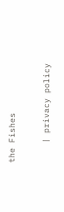the Fishes

    | privacy policy